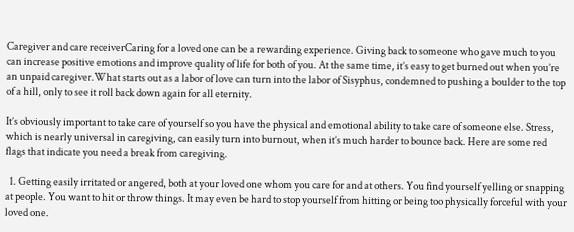Caregiver and care receiverCaring for a loved one can be a rewarding experience. Giving back to someone who gave much to you can increase positive emotions and improve quality of life for both of you. At the same time, it’s easy to get burned out when you’re an unpaid caregiver.What starts out as a labor of love can turn into the labor of Sisyphus, condemned to pushing a boulder to the top of a hill, only to see it roll back down again for all eternity.

It’s obviously important to take care of yourself so you have the physical and emotional ability to take care of someone else. Stress, which is nearly universal in caregiving, can easily turn into burnout, when it’s much harder to bounce back. Here are some red flags that indicate you need a break from caregiving.

  1. Getting easily irritated or angered, both at your loved one whom you care for and at others. You find yourself yelling or snapping at people. You want to hit or throw things. It may even be hard to stop yourself from hitting or being too physically forceful with your loved one.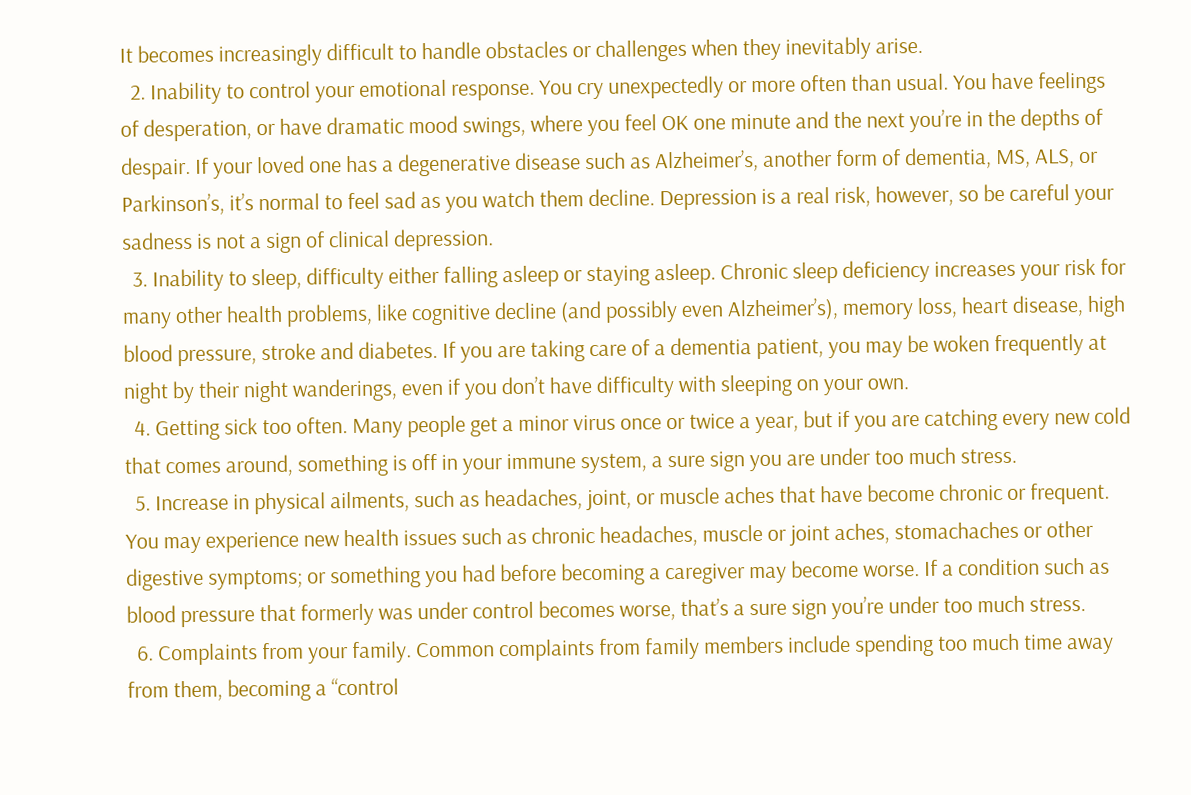It becomes increasingly difficult to handle obstacles or challenges when they inevitably arise.
  2. Inability to control your emotional response. You cry unexpectedly or more often than usual. You have feelings of desperation, or have dramatic mood swings, where you feel OK one minute and the next you’re in the depths of despair. If your loved one has a degenerative disease such as Alzheimer’s, another form of dementia, MS, ALS, or Parkinson’s, it’s normal to feel sad as you watch them decline. Depression is a real risk, however, so be careful your sadness is not a sign of clinical depression.
  3. Inability to sleep, difficulty either falling asleep or staying asleep. Chronic sleep deficiency increases your risk for many other health problems, like cognitive decline (and possibly even Alzheimer’s), memory loss, heart disease, high blood pressure, stroke and diabetes. If you are taking care of a dementia patient, you may be woken frequently at night by their night wanderings, even if you don’t have difficulty with sleeping on your own.
  4. Getting sick too often. Many people get a minor virus once or twice a year, but if you are catching every new cold that comes around, something is off in your immune system, a sure sign you are under too much stress.
  5. Increase in physical ailments, such as headaches, joint, or muscle aches that have become chronic or frequent. You may experience new health issues such as chronic headaches, muscle or joint aches, stomachaches or other digestive symptoms; or something you had before becoming a caregiver may become worse. If a condition such as blood pressure that formerly was under control becomes worse, that’s a sure sign you’re under too much stress.
  6. Complaints from your family. Common complaints from family members include spending too much time away from them, becoming a “control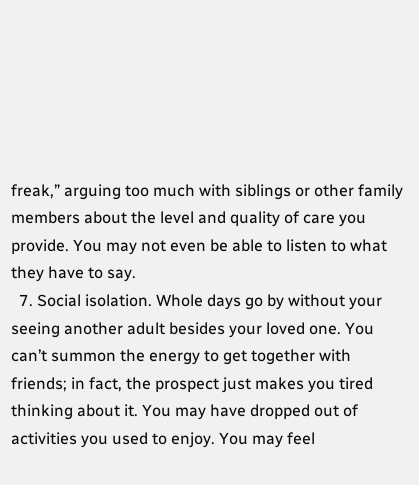freak,” arguing too much with siblings or other family members about the level and quality of care you provide. You may not even be able to listen to what they have to say.
  7. Social isolation. Whole days go by without your seeing another adult besides your loved one. You can’t summon the energy to get together with friends; in fact, the prospect just makes you tired thinking about it. You may have dropped out of activities you used to enjoy. You may feel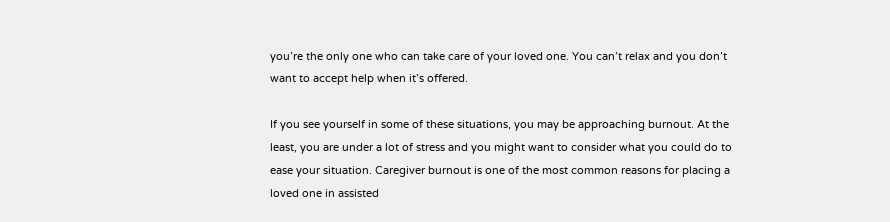you’re the only one who can take care of your loved one. You can’t relax and you don’t want to accept help when it’s offered.

If you see yourself in some of these situations, you may be approaching burnout. At the least, you are under a lot of stress and you might want to consider what you could do to ease your situation. Caregiver burnout is one of the most common reasons for placing a loved one in assisted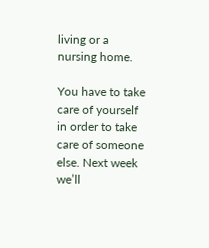living or a nursing home.

You have to take care of yourself in order to take care of someone else. Next week we’ll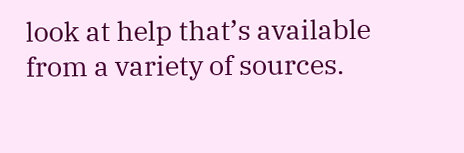look at help that’s available from a variety of sources.